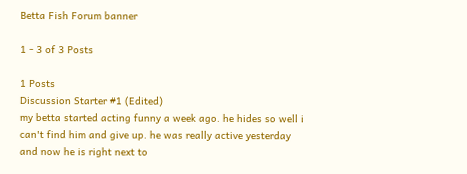Betta Fish Forum banner

1 - 3 of 3 Posts

1 Posts
Discussion Starter #1 (Edited)
my betta started acting funny a week ago. he hides so well i can't find him and give up. he was really active yesterday and now he is right next to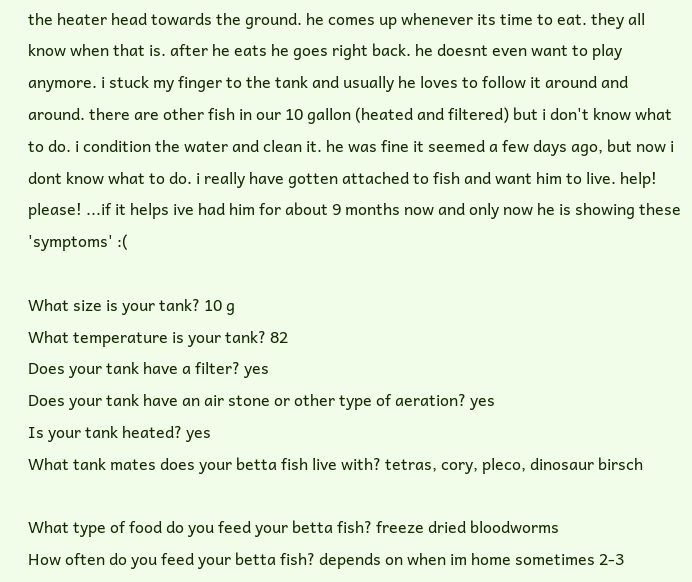the heater head towards the ground. he comes up whenever its time to eat. they all know when that is. after he eats he goes right back. he doesnt even want to play anymore. i stuck my finger to the tank and usually he loves to follow it around and around. there are other fish in our 10 gallon (heated and filtered) but i don't know what to do. i condition the water and clean it. he was fine it seemed a few days ago, but now i dont know what to do. i really have gotten attached to fish and want him to live. help! please! ...if it helps ive had him for about 9 months now and only now he is showing these 'symptoms' :(

What size is your tank? 10 g
What temperature is your tank? 82
Does your tank have a filter? yes
Does your tank have an air stone or other type of aeration? yes
Is your tank heated? yes
What tank mates does your betta fish live with? tetras, cory, pleco, dinosaur birsch

What type of food do you feed your betta fish? freeze dried bloodworms
How often do you feed your betta fish? depends on when im home sometimes 2-3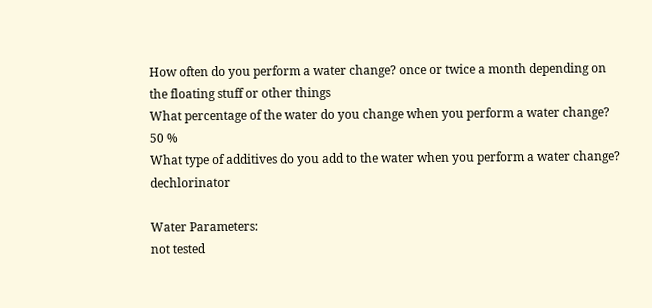How often do you perform a water change? once or twice a month depending on the floating stuff or other things
What percentage of the water do you change when you perform a water change? 50 %
What type of additives do you add to the water when you perform a water change? dechlorinator

Water Parameters:
not tested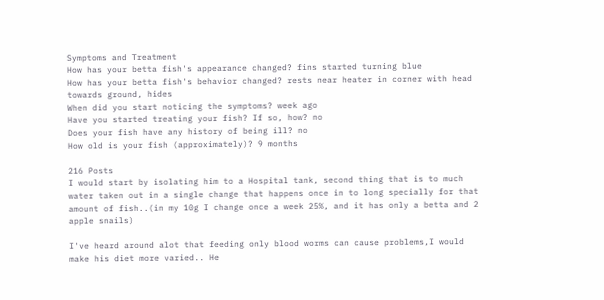Symptoms and Treatment
How has your betta fish's appearance changed? fins started turning blue
How has your betta fish's behavior changed? rests near heater in corner with head towards ground, hides
When did you start noticing the symptoms? week ago
Have you started treating your fish? If so, how? no
Does your fish have any history of being ill? no
How old is your fish (approximately)? 9 months

216 Posts
I would start by isolating him to a Hospital tank, second thing that is to much water taken out in a single change that happens once in to long specially for that amount of fish..(in my 10g I change once a week 25%, and it has only a betta and 2 apple snails)

I've heard around alot that feeding only blood worms can cause problems,I would make his diet more varied.. He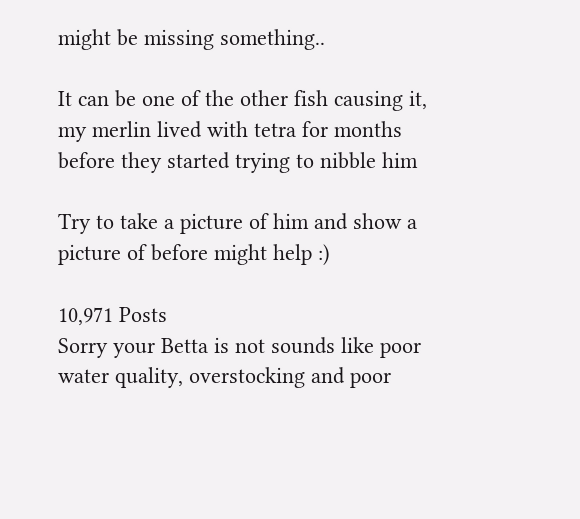might be missing something..

It can be one of the other fish causing it, my merlin lived with tetra for months before they started trying to nibble him

Try to take a picture of him and show a picture of before might help :)

10,971 Posts
Sorry your Betta is not sounds like poor water quality, overstocking and poor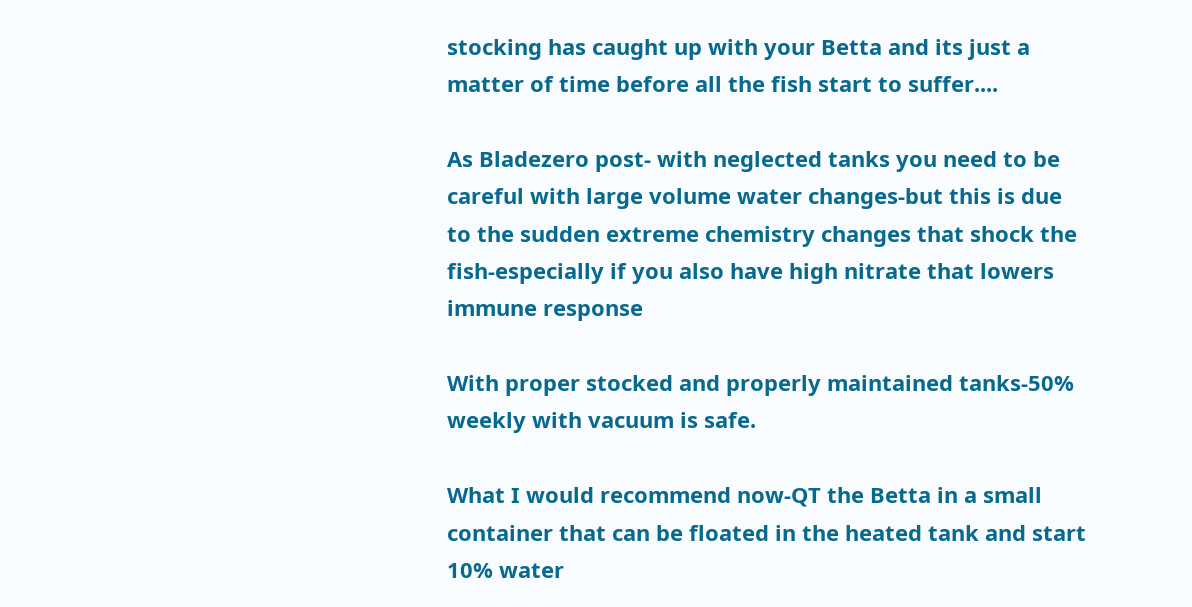stocking has caught up with your Betta and its just a matter of time before all the fish start to suffer....

As Bladezero post- with neglected tanks you need to be careful with large volume water changes-but this is due to the sudden extreme chemistry changes that shock the fish-especially if you also have high nitrate that lowers immune response

With proper stocked and properly maintained tanks-50% weekly with vacuum is safe.

What I would recommend now-QT the Betta in a small container that can be floated in the heated tank and start 10% water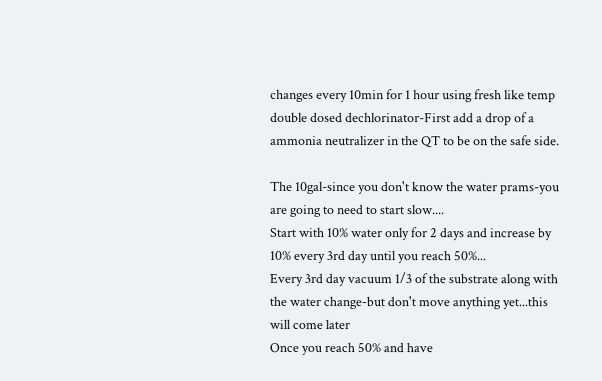changes every 10min for 1 hour using fresh like temp double dosed dechlorinator-First add a drop of a ammonia neutralizer in the QT to be on the safe side.

The 10gal-since you don't know the water prams-you are going to need to start slow....
Start with 10% water only for 2 days and increase by 10% every 3rd day until you reach 50%...
Every 3rd day vacuum 1/3 of the substrate along with the water change-but don't move anything yet...this will come later
Once you reach 50% and have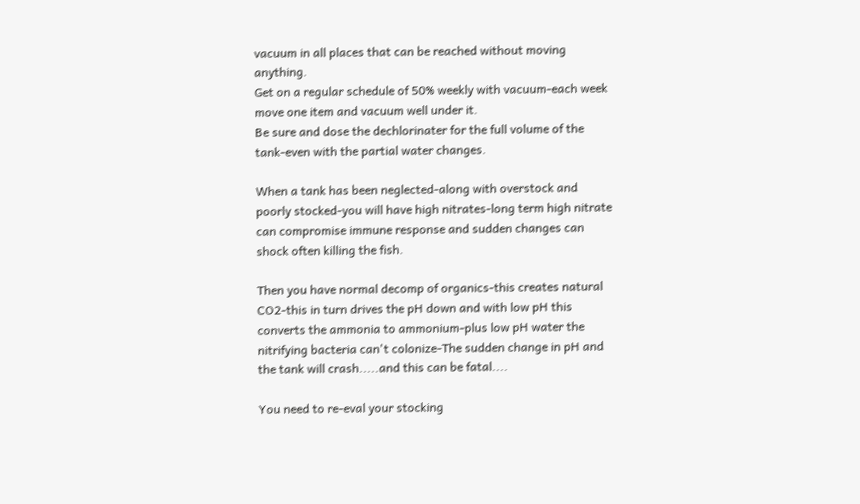vacuum in all places that can be reached without moving anything.
Get on a regular schedule of 50% weekly with vacuum-each week move one item and vacuum well under it.
Be sure and dose the dechlorinater for the full volume of the tank-even with the partial water changes.

When a tank has been neglected-along with overstock and poorly stocked-you will have high nitrates-long term high nitrate can compromise immune response and sudden changes can shock often killing the fish.

Then you have normal decomp of organics-this creates natural CO2-this in turn drives the pH down and with low pH this converts the ammonia to ammonium-plus low pH water the nitrifying bacteria can't colonize-The sudden change in pH and the tank will crash.....and this can be fatal....

You need to re-eval your stocking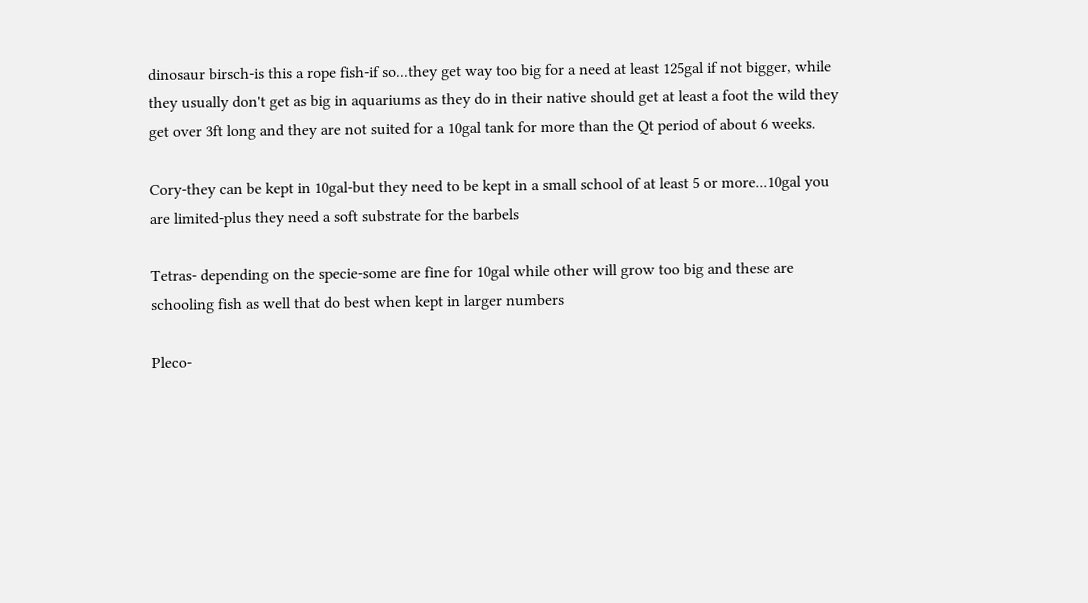dinosaur birsch-is this a rope fish-if so...they get way too big for a need at least 125gal if not bigger, while they usually don't get as big in aquariums as they do in their native should get at least a foot the wild they get over 3ft long and they are not suited for a 10gal tank for more than the Qt period of about 6 weeks.

Cory-they can be kept in 10gal-but they need to be kept in a small school of at least 5 or more...10gal you are limited-plus they need a soft substrate for the barbels

Tetras- depending on the specie-some are fine for 10gal while other will grow too big and these are schooling fish as well that do best when kept in larger numbers

Pleco-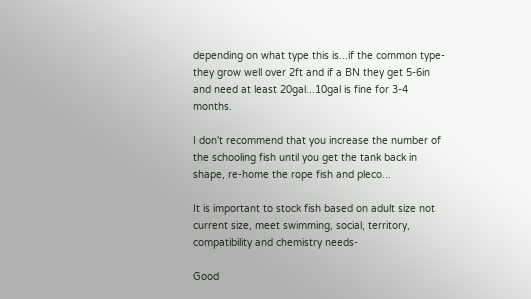depending on what type this is...if the common type-they grow well over 2ft and if a BN they get 5-6in and need at least 20gal...10gal is fine for 3-4 months.

I don't recommend that you increase the number of the schooling fish until you get the tank back in shape, re-home the rope fish and pleco...

It is important to stock fish based on adult size not current size, meet swimming, social, territory, compatibility and chemistry needs-

Good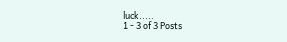luck.....
1 - 3 of 3 Posts